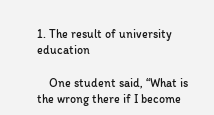1. The result of university education

    One student said, “What is the wrong there if I become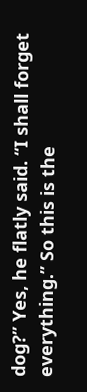dog?” Yes, he flatly said. “I shall forget everything.” So this is the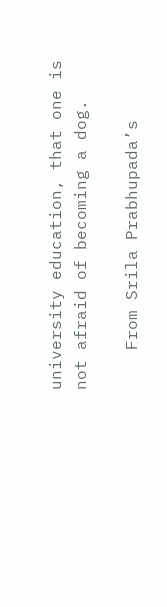university education, that one is not afraid of becoming a dog.

    From Srila Prabhupada’s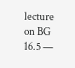lecture on BG 16.5 —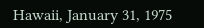Hawaii, January 31, 1975